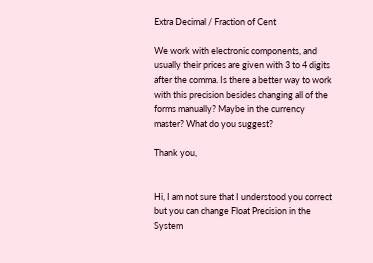Extra Decimal / Fraction of Cent

We work with electronic components, and usually their prices are given with 3 to 4 digits after the comma. Is there a better way to work with this precision besides changing all of the forms manually? Maybe in the currency master? What do you suggest?

Thank you,


Hi, I am not sure that I understood you correct but you can change Float Precision in the System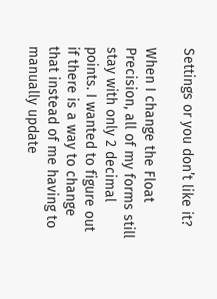Settings or you don’t like it?

When I change the Float Precision, all of my forms still stay with only 2 decimal points. I wanted to figure out if there is a way to change that instead of me having to manually update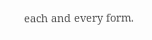each and every form.